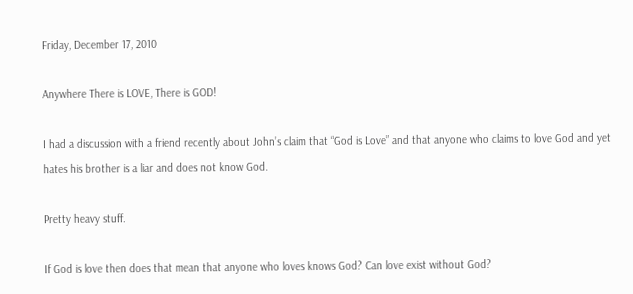Friday, December 17, 2010

Anywhere There is LOVE, There is GOD!

I had a discussion with a friend recently about John’s claim that “God is Love” and that anyone who claims to love God and yet hates his brother is a liar and does not know God.

Pretty heavy stuff.

If God is love then does that mean that anyone who loves knows God? Can love exist without God?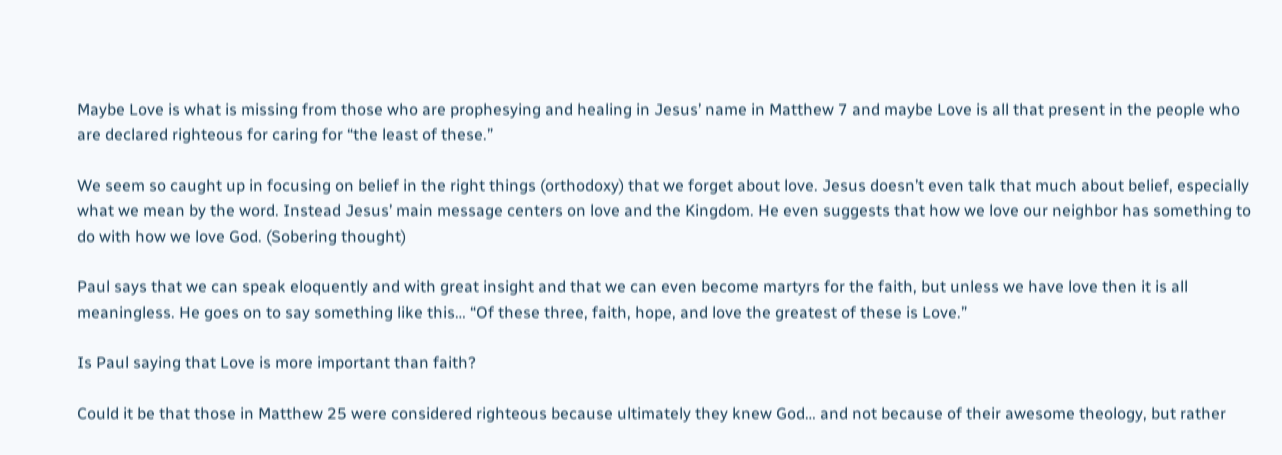Maybe Love is what is missing from those who are prophesying and healing in Jesus’ name in Matthew 7 and maybe Love is all that present in the people who are declared righteous for caring for “the least of these.”

We seem so caught up in focusing on belief in the right things (orthodoxy) that we forget about love. Jesus doesn’t even talk that much about belief, especially what we mean by the word. Instead Jesus’ main message centers on love and the Kingdom. He even suggests that how we love our neighbor has something to do with how we love God. (Sobering thought)

Paul says that we can speak eloquently and with great insight and that we can even become martyrs for the faith, but unless we have love then it is all meaningless. He goes on to say something like this… “Of these three, faith, hope, and love the greatest of these is Love.”

Is Paul saying that Love is more important than faith?

Could it be that those in Matthew 25 were considered righteous because ultimately they knew God… and not because of their awesome theology, but rather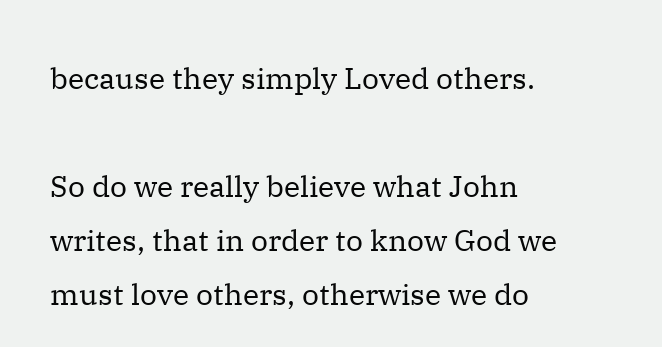because they simply Loved others.

So do we really believe what John writes, that in order to know God we must love others, otherwise we do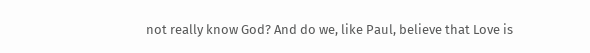not really know God? And do we, like Paul, believe that Love is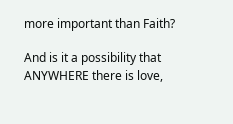more important than Faith?

And is it a possibility that ANYWHERE there is love,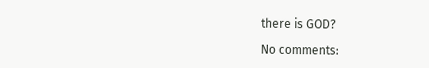there is GOD?

No comments: